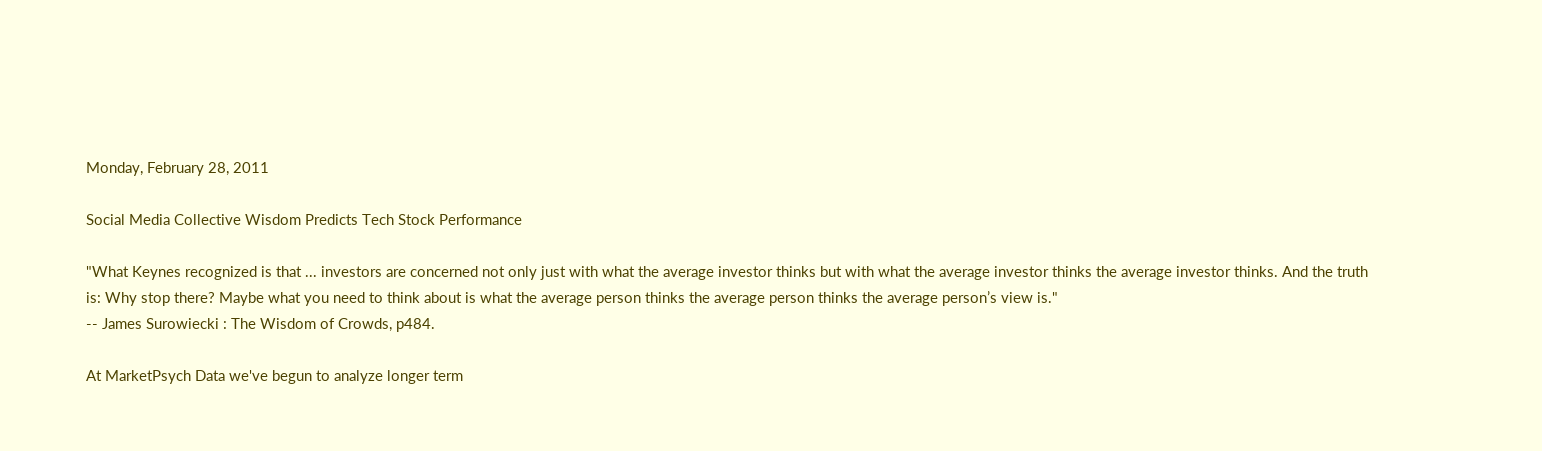Monday, February 28, 2011

Social Media Collective Wisdom Predicts Tech Stock Performance

"What Keynes recognized is that ... investors are concerned not only just with what the average investor thinks but with what the average investor thinks the average investor thinks. And the truth is: Why stop there? Maybe what you need to think about is what the average person thinks the average person thinks the average person’s view is."
-- James Surowiecki : The Wisdom of Crowds, p484.

At MarketPsych Data we've begun to analyze longer term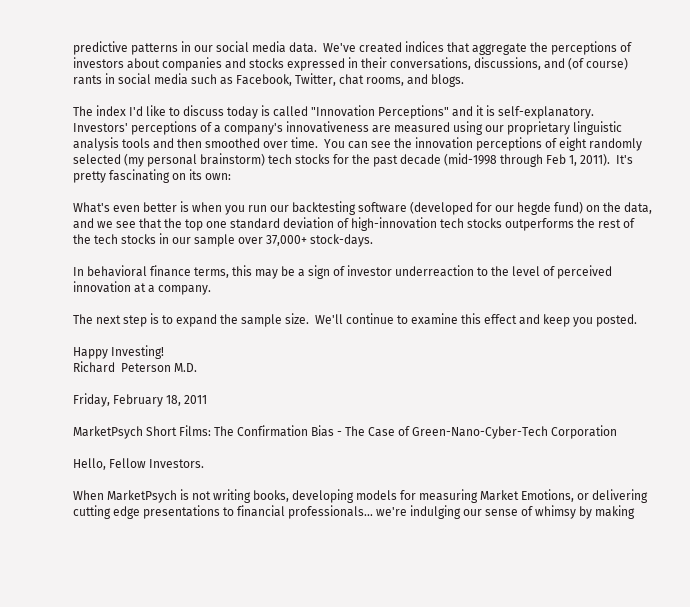predictive patterns in our social media data.  We've created indices that aggregate the perceptions of investors about companies and stocks expressed in their conversations, discussions, and (of course) rants in social media such as Facebook, Twitter, chat rooms, and blogs.

The index I'd like to discuss today is called "Innovation Perceptions" and it is self-explanatory.  Investors' perceptions of a company's innovativeness are measured using our proprietary linguistic analysis tools and then smoothed over time.  You can see the innovation perceptions of eight randomly selected (my personal brainstorm) tech stocks for the past decade (mid-1998 through Feb 1, 2011).  It's pretty fascinating on its own:

What's even better is when you run our backtesting software (developed for our hegde fund) on the data, and we see that the top one standard deviation of high-innovation tech stocks outperforms the rest of the tech stocks in our sample over 37,000+ stock-days.

In behavioral finance terms, this may be a sign of investor underreaction to the level of perceived innovation at a company.

The next step is to expand the sample size.  We'll continue to examine this effect and keep you posted.

Happy Investing!
Richard  Peterson M.D.

Friday, February 18, 2011

MarketPsych Short Films: The Confirmation Bias - The Case of Green-Nano-Cyber-Tech Corporation

Hello, Fellow Investors.

When MarketPsych is not writing books, developing models for measuring Market Emotions, or delivering cutting edge presentations to financial professionals... we're indulging our sense of whimsy by making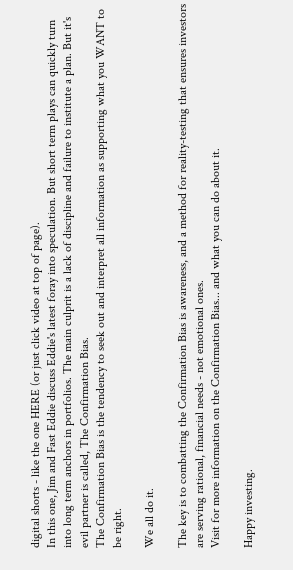digital shorts - like the one HERE (or just click video at top of page).
In this one, Jim and Fast Eddie discuss Eddie's latest foray into speculation. But short term plays can quickly turn into long term anchors in portfolios. The main culprit is a lack of discipline and failure to institute a plan. But it's evil partner is called, The Confirmation Bias.
The Confirmation Bias is the tendency to seek out and interpret all information as supporting what you WANT to be right.

We all do it.

The key is to combatting the Confirmation Bias is awareness, and a method for reality-testing that ensures investors are serving rational, financial needs - not emotional ones.
Visit for more information on the Confirmation Bias... and what you can do about it.

Happy investing.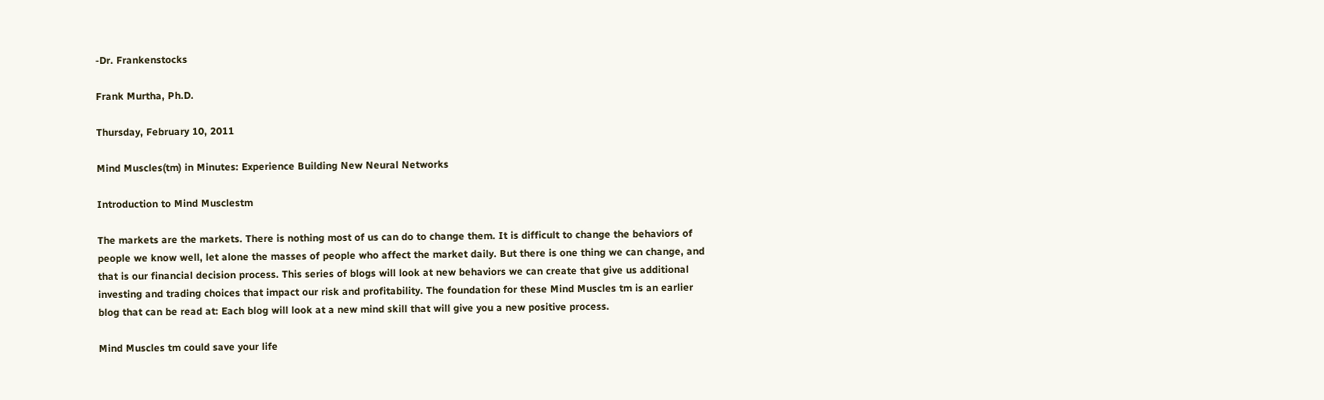-Dr. Frankenstocks

Frank Murtha, Ph.D.

Thursday, February 10, 2011

Mind Muscles(tm) in Minutes: Experience Building New Neural Networks

Introduction to Mind Musclestm

The markets are the markets. There is nothing most of us can do to change them. It is difficult to change the behaviors of people we know well, let alone the masses of people who affect the market daily. But there is one thing we can change, and that is our financial decision process. This series of blogs will look at new behaviors we can create that give us additional investing and trading choices that impact our risk and profitability. The foundation for these Mind Muscles tm is an earlier blog that can be read at: Each blog will look at a new mind skill that will give you a new positive process.

Mind Muscles tm could save your life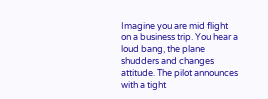Imagine you are mid flight on a business trip. You hear a loud bang, the plane shudders and changes attitude. The pilot announces with a tight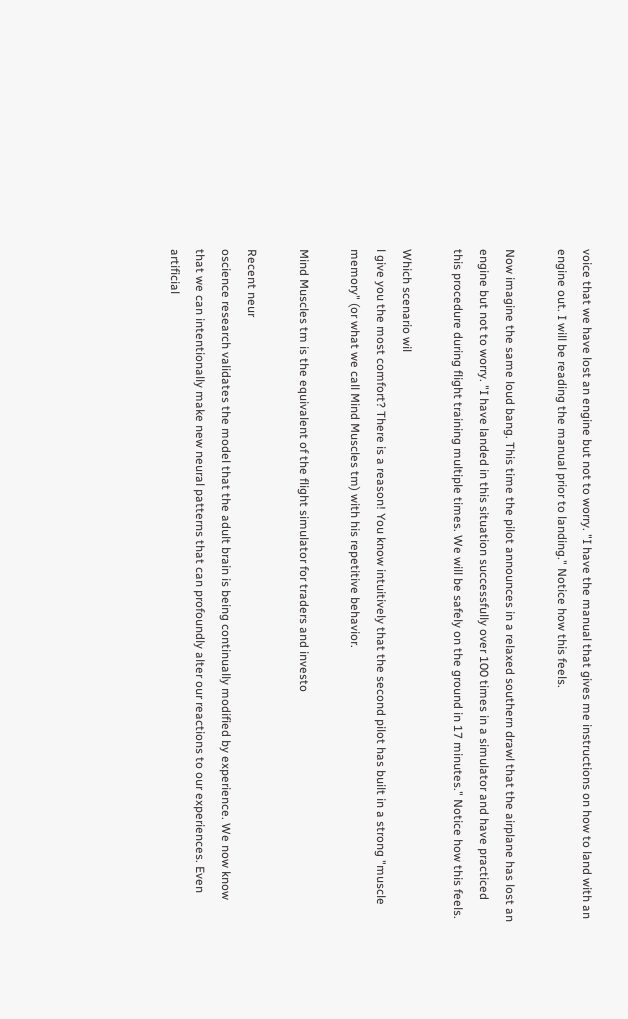voice that we have lost an engine but not to worry. "I have the manual that gives me instructions on how to land with an engine out. I will be reading the manual prior to landing." Notice how this feels.

Now imagine the same loud bang. This time the pilot announces in a relaxed southern drawl that the airplane has lost an engine but not to worry. "I have landed in this situation successfully over 100 times in a simulator and have practiced this procedure during flight training multiple times. We will be safely on the ground in 17 minutes." Notice how this feels.

Which scenario wil
l give you the most comfort? There is a reason! You know intuitively that the second pilot has built in a strong "muscle memory" (or what we call Mind Muscles tm) with his repetitive behavior.

Mind Muscles tm is the equivalent of the flight simulator for traders and investo

Recent neur
oscience research validates the model that the adult brain is being continually modified by experience. We now know that we can intentionally make new neural patterns that can profoundly alter our reactions to our experiences. Even artificial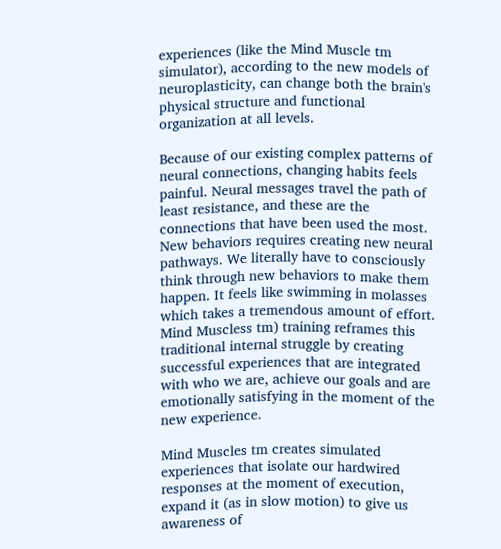experiences (like the Mind Muscle tm simulator), according to the new models of neuroplasticity, can change both the brain's physical structure and functional organization at all levels.

Because of our existing complex patterns of neural connections, changing habits feels painful. Neural messages travel the path of least resistance, and these are the connections that have been used the most. New behaviors requires creating new neural pathways. We literally have to consciously think through new behaviors to make them happen. It feels like swimming in molasses which takes a tremendous amount of effort. Mind Muscless tm) training reframes this traditional internal struggle by creating successful experiences that are integrated with who we are, achieve our goals and are emotionally satisfying in the moment of the new experience.

Mind Muscles tm creates simulated experiences that isolate our hardwired responses at the moment of execution, expand it (as in slow motion) to give us awareness of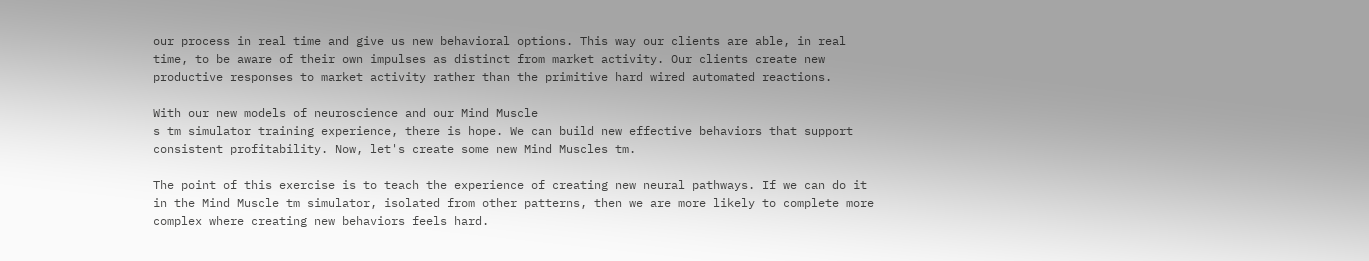our process in real time and give us new behavioral options. This way our clients are able, in real time, to be aware of their own impulses as distinct from market activity. Our clients create new productive responses to market activity rather than the primitive hard wired automated reactions.

With our new models of neuroscience and our Mind Muscle
s tm simulator training experience, there is hope. We can build new effective behaviors that support consistent profitability. Now, let's create some new Mind Muscles tm.

The point of this exercise is to teach the experience of creating new neural pathways. If we can do it in the Mind Muscle tm simulator, isolated from other patterns, then we are more likely to complete more complex where creating new behaviors feels hard.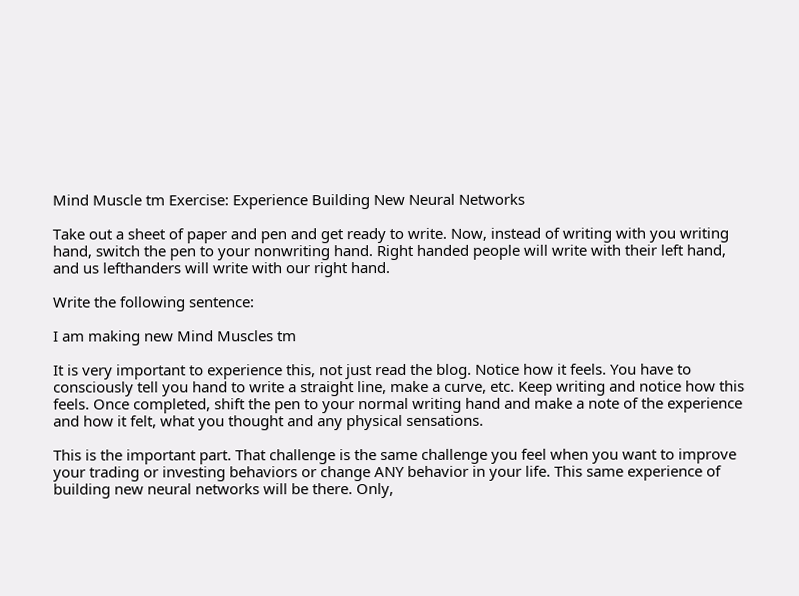Mind Muscle tm Exercise: Experience Building New Neural Networks

Take out a sheet of paper and pen and get ready to write. Now, instead of writing with you writing hand, switch the pen to your nonwriting hand. Right handed people will write with their left hand, and us lefthanders will write with our right hand.

Write the following sentence:

I am making new Mind Muscles tm

It is very important to experience this, not just read the blog. Notice how it feels. You have to consciously tell you hand to write a straight line, make a curve, etc. Keep writing and notice how this feels. Once completed, shift the pen to your normal writing hand and make a note of the experience and how it felt, what you thought and any physical sensations.

This is the important part. That challenge is the same challenge you feel when you want to improve your trading or investing behaviors or change ANY behavior in your life. This same experience of building new neural networks will be there. Only,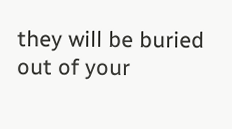they will be buried out of your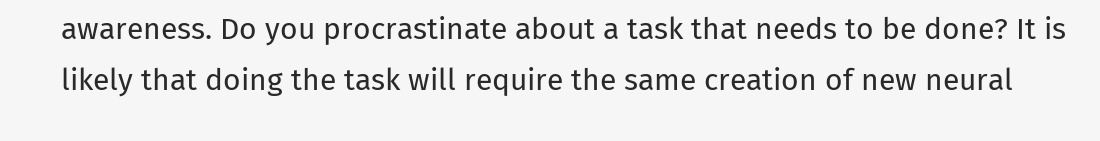awareness. Do you procrastinate about a task that needs to be done? It is likely that doing the task will require the same creation of new neural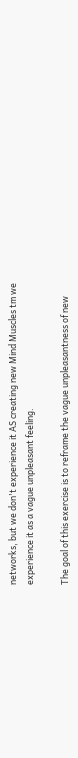networks, but we don't experience it AS creating new Mind Muscles tm we experience it as a vague unpleasant feeling.

The goal of this exercise is to reframe the vague unpleasantness of new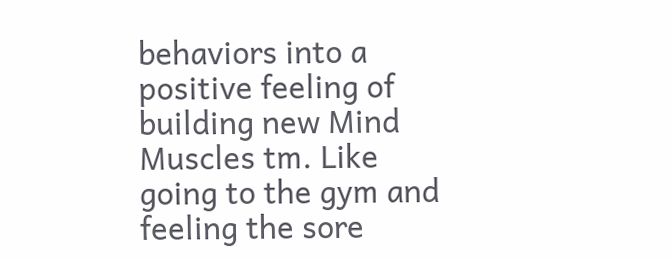behaviors into a positive feeling of building new Mind Muscles tm. Like going to the gym and feeling the sore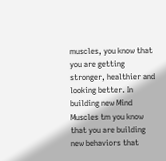muscles, you know that you are getting stronger, healthier and looking better. In building new Mind Muscles tm you know that you are building new behaviors that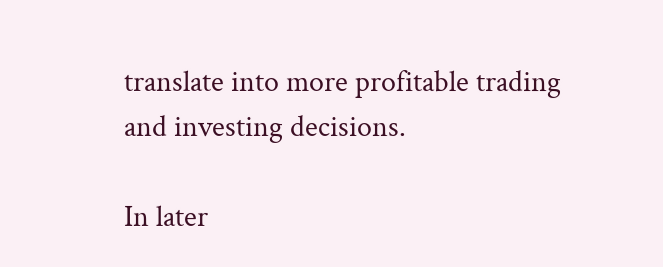translate into more profitable trading and investing decisions.

In later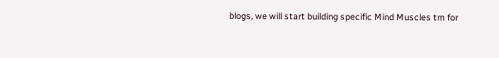blogs, we will start building specific Mind Muscles tm for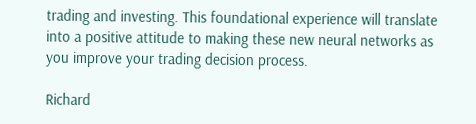trading and investing. This foundational experience will translate into a positive attitude to making these new neural networks as you improve your trading decision process.

Richard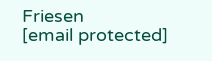Friesen
[email protected]